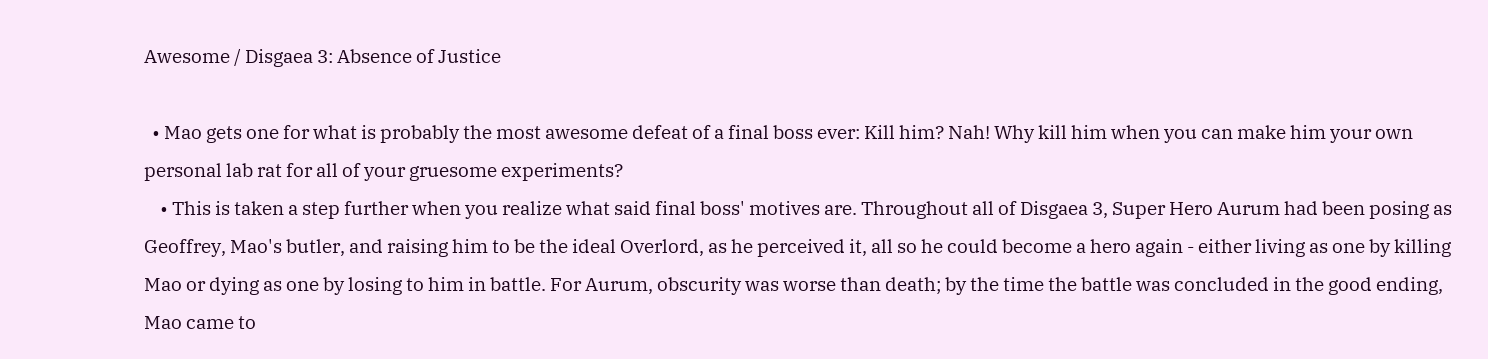Awesome / Disgaea 3: Absence of Justice

  • Mao gets one for what is probably the most awesome defeat of a final boss ever: Kill him? Nah! Why kill him when you can make him your own personal lab rat for all of your gruesome experiments?
    • This is taken a step further when you realize what said final boss' motives are. Throughout all of Disgaea 3, Super Hero Aurum had been posing as Geoffrey, Mao's butler, and raising him to be the ideal Overlord, as he perceived it, all so he could become a hero again - either living as one by killing Mao or dying as one by losing to him in battle. For Aurum, obscurity was worse than death; by the time the battle was concluded in the good ending, Mao came to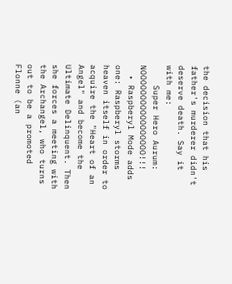the decision that his father's murderer didn't deserve death. Say it with me:
    Super Hero Aurum: NOOOOOOOOOOOOOOOOO!!!
  • Raspberyl Mode adds one: Raspberyl storms heaven itself in order to acquire the "Heart of an Angel" and become the Ultimate Delinquent. Then she forces a meeting with the Archangel, who turns out to be a promoted Flonne (an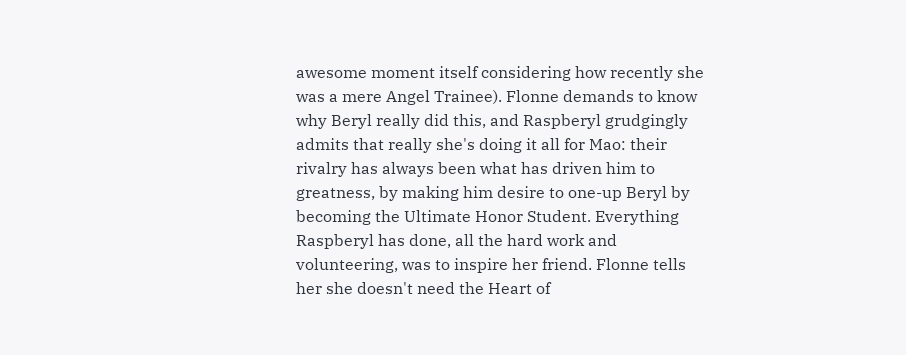awesome moment itself considering how recently she was a mere Angel Trainee). Flonne demands to know why Beryl really did this, and Raspberyl grudgingly admits that really she's doing it all for Mao: their rivalry has always been what has driven him to greatness, by making him desire to one-up Beryl by becoming the Ultimate Honor Student. Everything Raspberyl has done, all the hard work and volunteering, was to inspire her friend. Flonne tells her she doesn't need the Heart of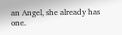an Angel, she already has one.